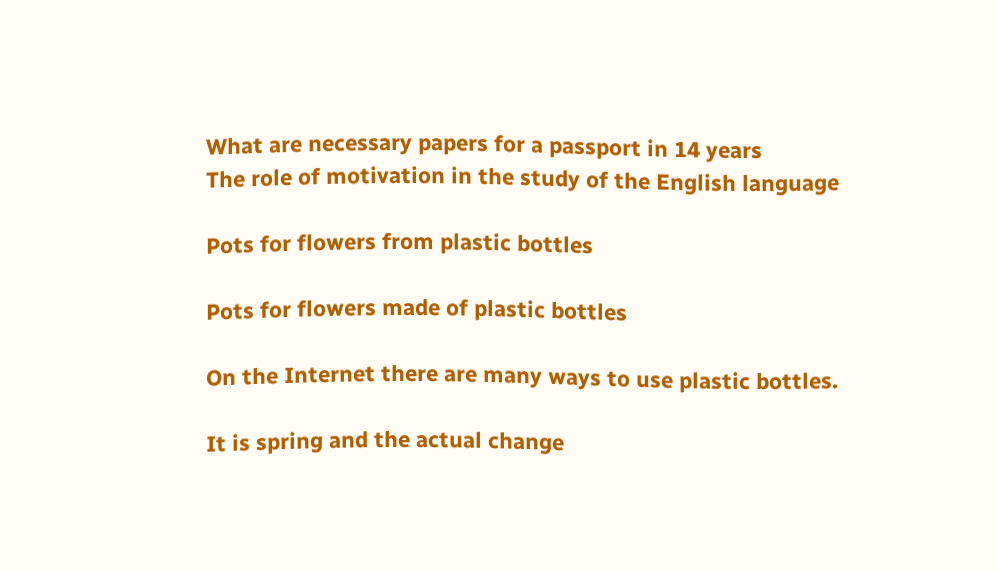What are necessary papers for a passport in 14 years
The role of motivation in the study of the English language

Pots for flowers from plastic bottles

Pots for flowers made of plastic bottles

On the Internet there are many ways to use plastic bottles.

It is spring and the actual change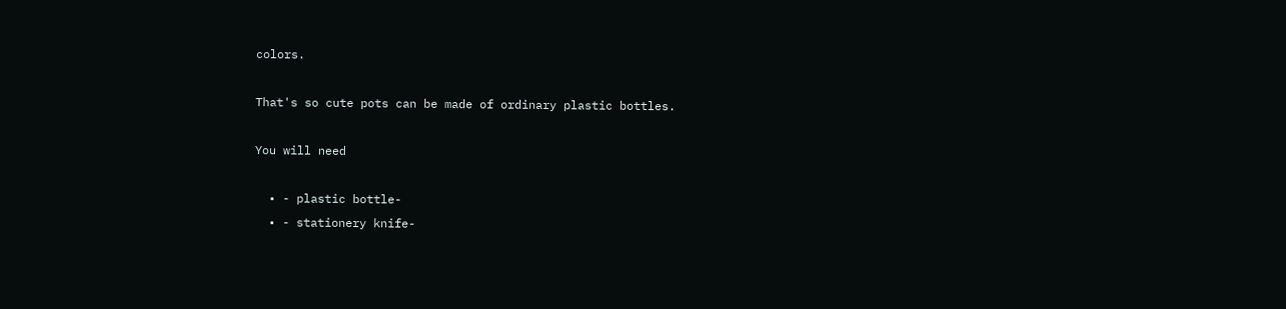colors.

That's so cute pots can be made of ordinary plastic bottles.

You will need

  • - plastic bottle-
  • - stationery knife-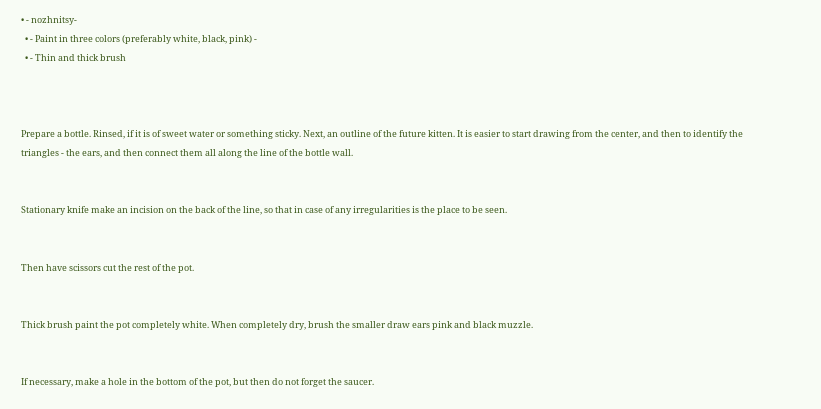• - nozhnitsy-
  • - Paint in three colors (preferably white, black, pink) -
  • - Thin and thick brush



Prepare a bottle. Rinsed, if it is of sweet water or something sticky. Next, an outline of the future kitten. It is easier to start drawing from the center, and then to identify the triangles - the ears, and then connect them all along the line of the bottle wall.


Stationary knife make an incision on the back of the line, so that in case of any irregularities is the place to be seen.


Then have scissors cut the rest of the pot.


Thick brush paint the pot completely white. When completely dry, brush the smaller draw ears pink and black muzzle.


If necessary, make a hole in the bottom of the pot, but then do not forget the saucer.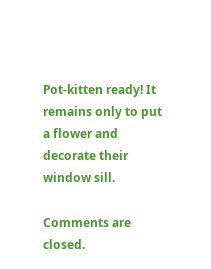Pot-kitten ready! It remains only to put a flower and decorate their window sill.

Comments are closed.